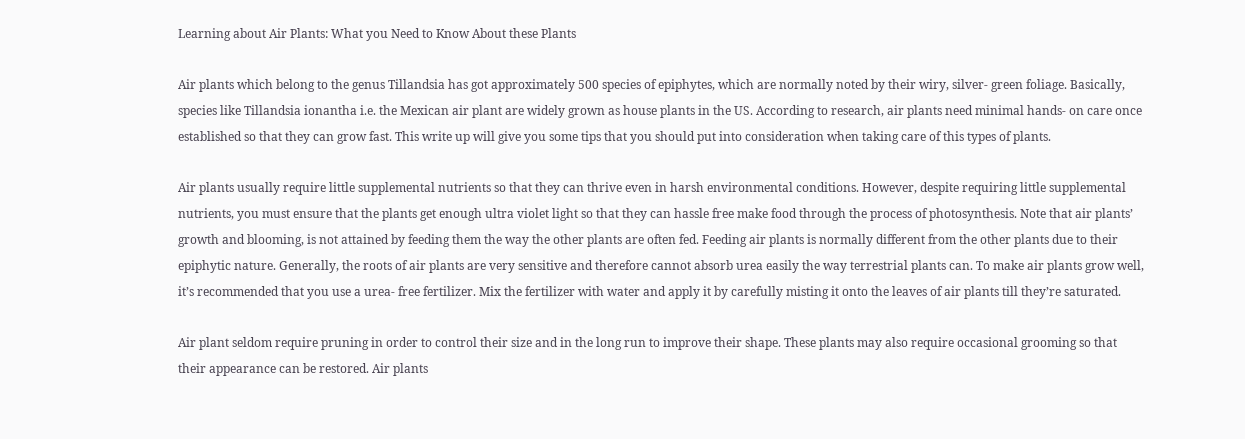Learning about Air Plants: What you Need to Know About these Plants

Air plants which belong to the genus Tillandsia has got approximately 500 species of epiphytes, which are normally noted by their wiry, silver- green foliage. Basically, species like Tillandsia ionantha i.e. the Mexican air plant are widely grown as house plants in the US. According to research, air plants need minimal hands- on care once established so that they can grow fast. This write up will give you some tips that you should put into consideration when taking care of this types of plants.

Air plants usually require little supplemental nutrients so that they can thrive even in harsh environmental conditions. However, despite requiring little supplemental nutrients, you must ensure that the plants get enough ultra violet light so that they can hassle free make food through the process of photosynthesis. Note that air plants’ growth and blooming, is not attained by feeding them the way the other plants are often fed. Feeding air plants is normally different from the other plants due to their epiphytic nature. Generally, the roots of air plants are very sensitive and therefore cannot absorb urea easily the way terrestrial plants can. To make air plants grow well, it’s recommended that you use a urea- free fertilizer. Mix the fertilizer with water and apply it by carefully misting it onto the leaves of air plants till they’re saturated.

Air plant seldom require pruning in order to control their size and in the long run to improve their shape. These plants may also require occasional grooming so that their appearance can be restored. Air plants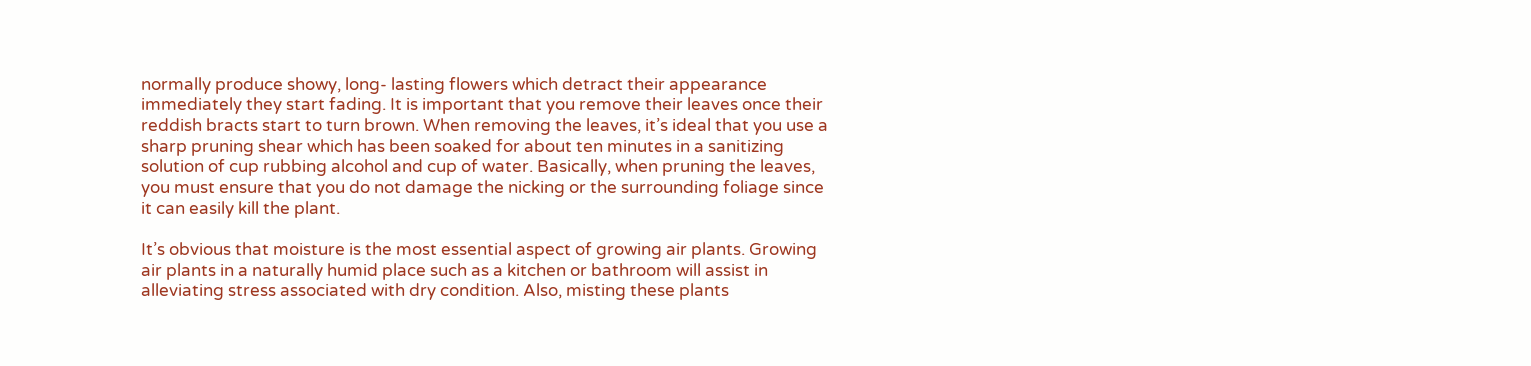normally produce showy, long- lasting flowers which detract their appearance immediately they start fading. It is important that you remove their leaves once their reddish bracts start to turn brown. When removing the leaves, it’s ideal that you use a sharp pruning shear which has been soaked for about ten minutes in a sanitizing solution of cup rubbing alcohol and cup of water. Basically, when pruning the leaves, you must ensure that you do not damage the nicking or the surrounding foliage since it can easily kill the plant.

It’s obvious that moisture is the most essential aspect of growing air plants. Growing air plants in a naturally humid place such as a kitchen or bathroom will assist in alleviating stress associated with dry condition. Also, misting these plants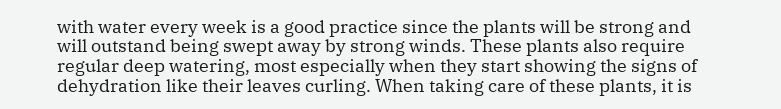with water every week is a good practice since the plants will be strong and will outstand being swept away by strong winds. These plants also require regular deep watering, most especially when they start showing the signs of dehydration like their leaves curling. When taking care of these plants, it is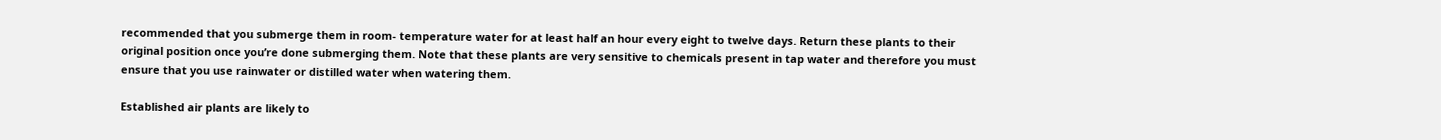recommended that you submerge them in room- temperature water for at least half an hour every eight to twelve days. Return these plants to their original position once you’re done submerging them. Note that these plants are very sensitive to chemicals present in tap water and therefore you must ensure that you use rainwater or distilled water when watering them.

Established air plants are likely to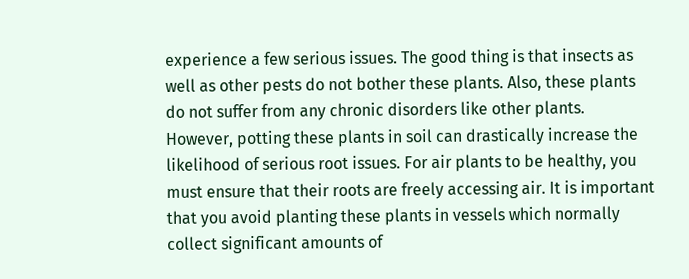experience a few serious issues. The good thing is that insects as well as other pests do not bother these plants. Also, these plants do not suffer from any chronic disorders like other plants. However, potting these plants in soil can drastically increase the likelihood of serious root issues. For air plants to be healthy, you must ensure that their roots are freely accessing air. It is important that you avoid planting these plants in vessels which normally collect significant amounts of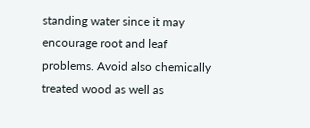standing water since it may encourage root and leaf problems. Avoid also chemically treated wood as well as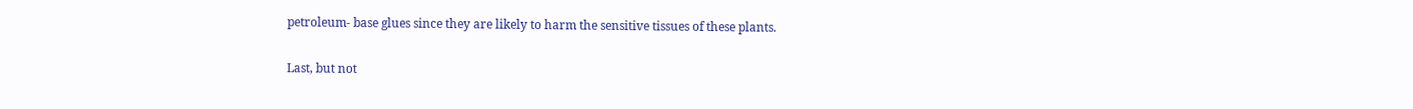petroleum- base glues since they are likely to harm the sensitive tissues of these plants.

Last, but not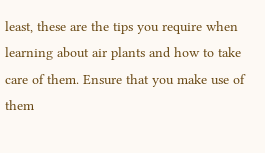least, these are the tips you require when learning about air plants and how to take care of them. Ensure that you make use of them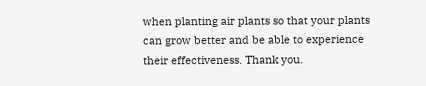when planting air plants so that your plants can grow better and be able to experience their effectiveness. Thank you.